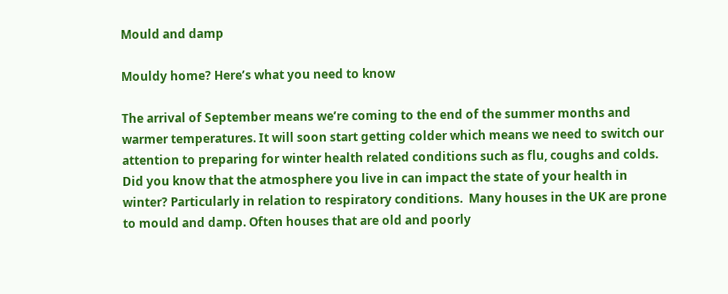Mould and damp

Mouldy home? Here’s what you need to know

The arrival of September means we’re coming to the end of the summer months and warmer temperatures. It will soon start getting colder which means we need to switch our attention to preparing for winter health related conditions such as flu, coughs and colds. Did you know that the atmosphere you live in can impact the state of your health in winter? Particularly in relation to respiratory conditions.  Many houses in the UK are prone to mould and damp. Often houses that are old and poorly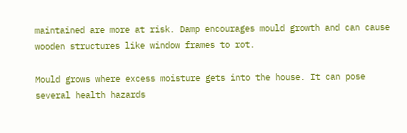maintained are more at risk. Damp encourages mould growth and can cause wooden structures like window frames to rot.

Mould grows where excess moisture gets into the house. It can pose several health hazards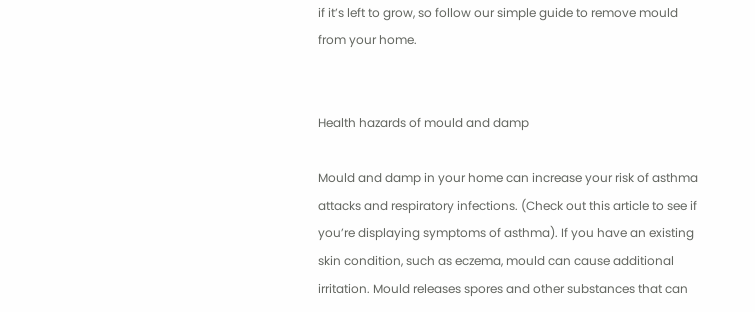if it’s left to grow, so follow our simple guide to remove mould from your home.


Health hazards of mould and damp

Mould and damp in your home can increase your risk of asthma attacks and respiratory infections. (Check out this article to see if you’re displaying symptoms of asthma). If you have an existing skin condition, such as eczema, mould can cause additional irritation. Mould releases spores and other substances that can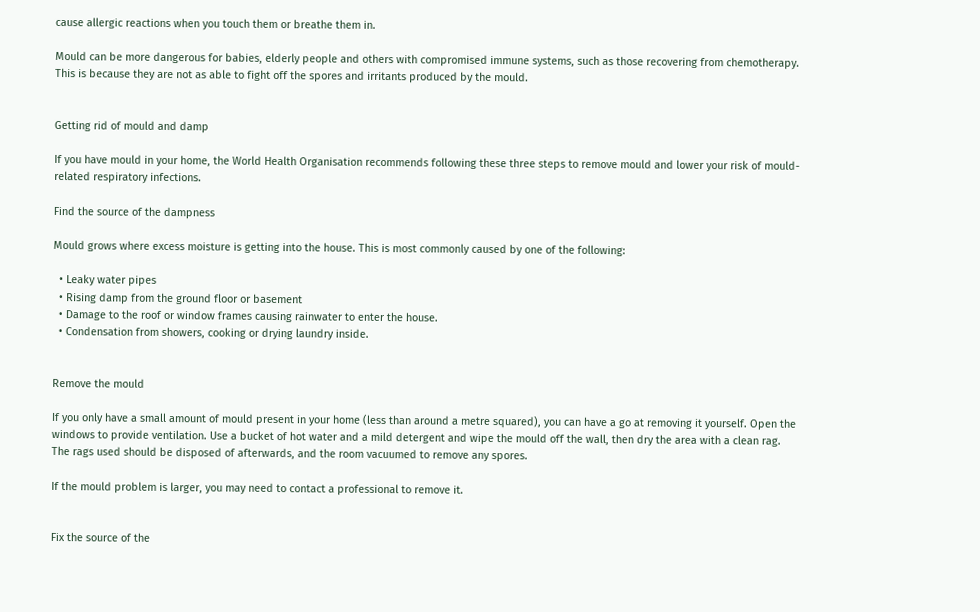cause allergic reactions when you touch them or breathe them in.

Mould can be more dangerous for babies, elderly people and others with compromised immune systems, such as those recovering from chemotherapy. This is because they are not as able to fight off the spores and irritants produced by the mould.


Getting rid of mould and damp

If you have mould in your home, the World Health Organisation recommends following these three steps to remove mould and lower your risk of mould-related respiratory infections.

Find the source of the dampness

Mould grows where excess moisture is getting into the house. This is most commonly caused by one of the following:

  • Leaky water pipes
  • Rising damp from the ground floor or basement
  • Damage to the roof or window frames causing rainwater to enter the house.
  • Condensation from showers, cooking or drying laundry inside.


Remove the mould

If you only have a small amount of mould present in your home (less than around a metre squared), you can have a go at removing it yourself. Open the windows to provide ventilation. Use a bucket of hot water and a mild detergent and wipe the mould off the wall, then dry the area with a clean rag. The rags used should be disposed of afterwards, and the room vacuumed to remove any spores.

If the mould problem is larger, you may need to contact a professional to remove it.


Fix the source of the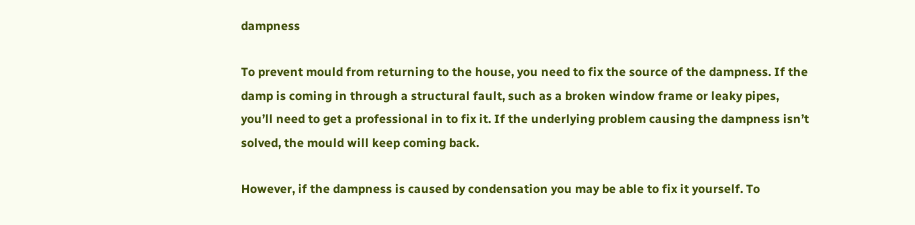dampness

To prevent mould from returning to the house, you need to fix the source of the dampness. If the damp is coming in through a structural fault, such as a broken window frame or leaky pipes, you’ll need to get a professional in to fix it. If the underlying problem causing the dampness isn’t solved, the mould will keep coming back.

However, if the dampness is caused by condensation you may be able to fix it yourself. To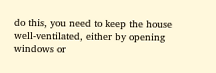do this, you need to keep the house well-ventilated, either by opening windows or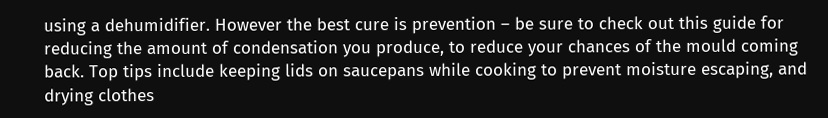using a dehumidifier. However the best cure is prevention – be sure to check out this guide for reducing the amount of condensation you produce, to reduce your chances of the mould coming back. Top tips include keeping lids on saucepans while cooking to prevent moisture escaping, and drying clothes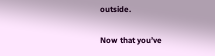outside.

Now that you’ve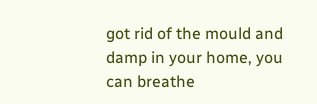got rid of the mould and damp in your home, you can breathe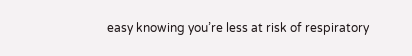easy knowing you’re less at risk of respiratory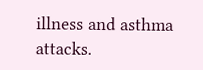illness and asthma attacks.